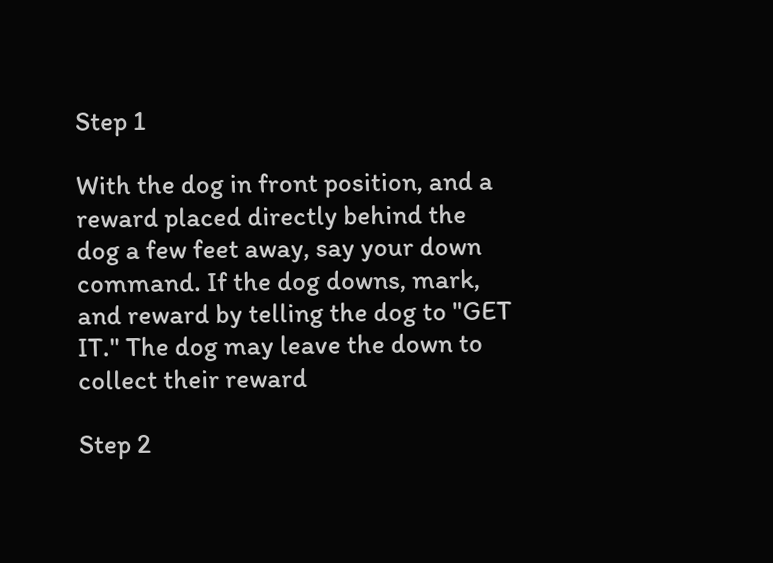Step 1

With the dog in front position, and a reward placed directly behind the dog a few feet away, say your down command. If the dog downs, mark, and reward by telling the dog to "GET IT." The dog may leave the down to collect their reward

Step 2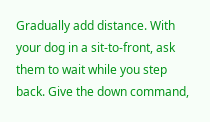Gradually add distance. With your dog in a sit-to-front, ask them to wait while you step back. Give the down command,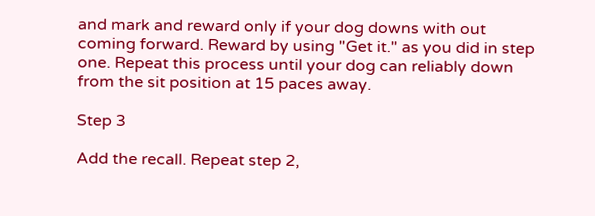and mark and reward only if your dog downs with out coming forward. Reward by using "Get it." as you did in step one. Repeat this process until your dog can reliably down from the sit position at 15 paces away.

Step 3

Add the recall. Repeat step 2,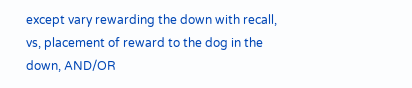except vary rewarding the down with recall, vs, placement of reward to the dog in the down, AND/OR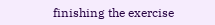finishing the exercise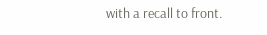with a recall to front.